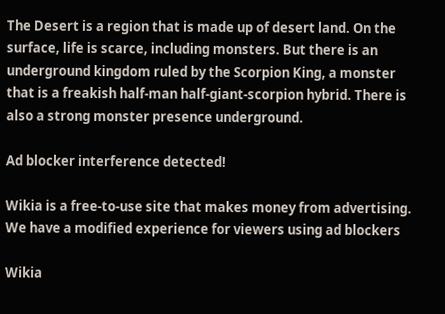The Desert is a region that is made up of desert land. On the surface, life is scarce, including monsters. But there is an underground kingdom ruled by the Scorpion King, a monster that is a freakish half-man half-giant-scorpion hybrid. There is also a strong monster presence underground.

Ad blocker interference detected!

Wikia is a free-to-use site that makes money from advertising. We have a modified experience for viewers using ad blockers

Wikia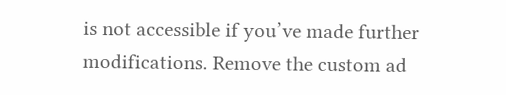is not accessible if you’ve made further modifications. Remove the custom ad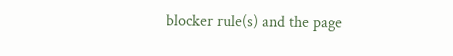blocker rule(s) and the page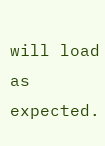will load as expected.